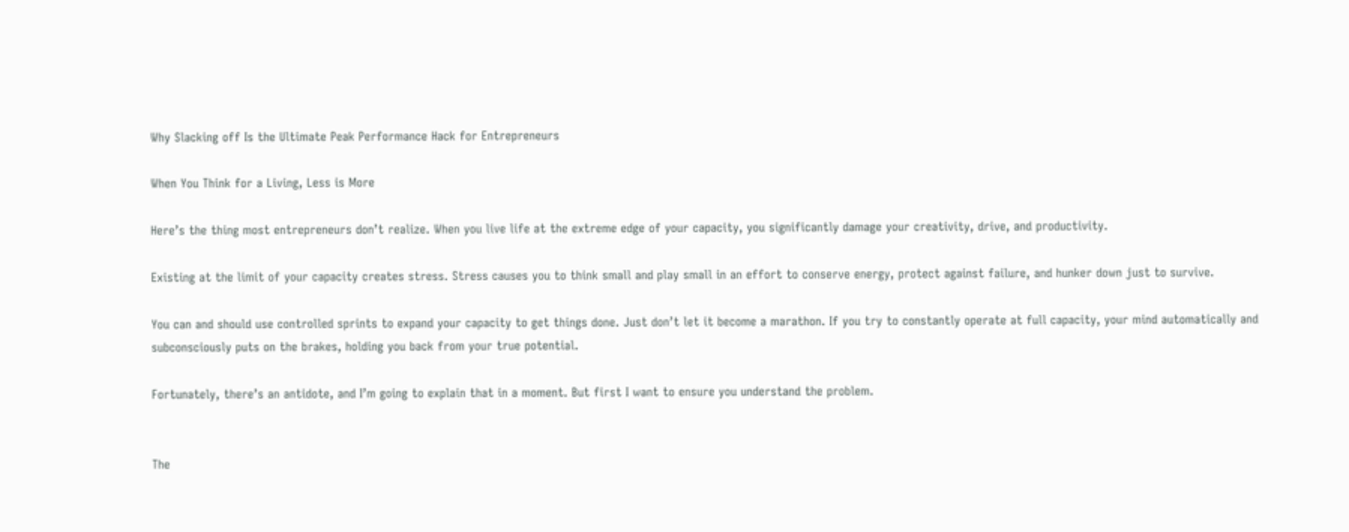Why Slacking off Is the Ultimate Peak Performance Hack for Entrepreneurs

When You Think for a Living, Less is More

Here’s the thing most entrepreneurs don’t realize. When you live life at the extreme edge of your capacity, you significantly damage your creativity, drive, and productivity.

Existing at the limit of your capacity creates stress. Stress causes you to think small and play small in an effort to conserve energy, protect against failure, and hunker down just to survive.

You can and should use controlled sprints to expand your capacity to get things done. Just don’t let it become a marathon. If you try to constantly operate at full capacity, your mind automatically and subconsciously puts on the brakes, holding you back from your true potential.

Fortunately, there’s an antidote, and I’m going to explain that in a moment. But first I want to ensure you understand the problem.


The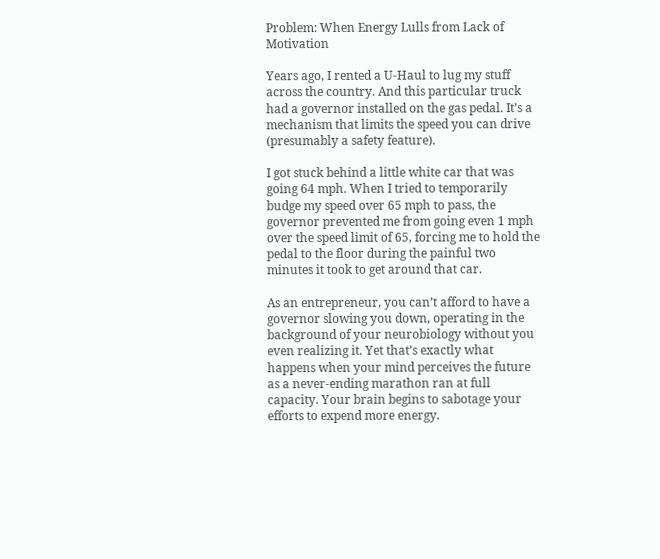Problem: When Energy Lulls from Lack of Motivation

Years ago, I rented a U-Haul to lug my stuff across the country. And this particular truck had a governor installed on the gas pedal. It’s a mechanism that limits the speed you can drive (presumably a safety feature).

I got stuck behind a little white car that was going 64 mph. When I tried to temporarily budge my speed over 65 mph to pass, the governor prevented me from going even 1 mph over the speed limit of 65, forcing me to hold the pedal to the floor during the painful two minutes it took to get around that car.

As an entrepreneur, you can’t afford to have a governor slowing you down, operating in the background of your neurobiology without you even realizing it. Yet that’s exactly what happens when your mind perceives the future as a never-ending marathon ran at full capacity. Your brain begins to sabotage your efforts to expend more energy.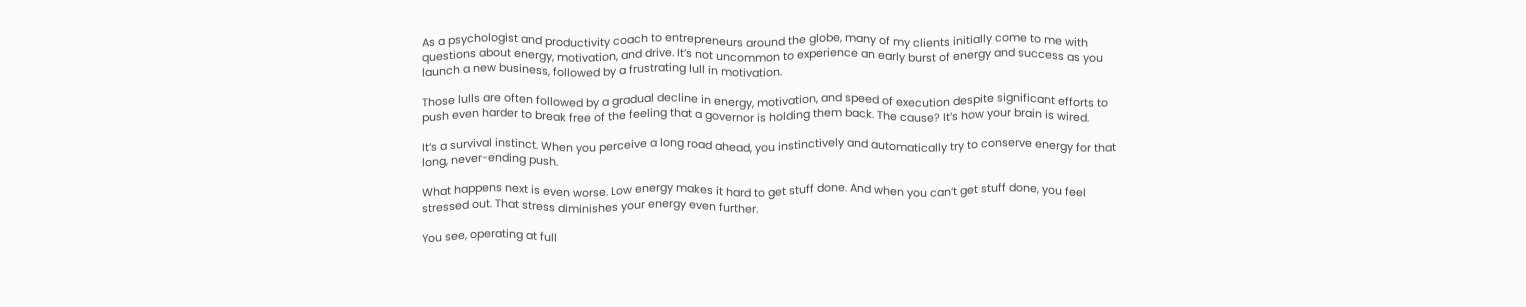As a psychologist and productivity coach to entrepreneurs around the globe, many of my clients initially come to me with questions about energy, motivation, and drive. It’s not uncommon to experience an early burst of energy and success as you launch a new business, followed by a frustrating lull in motivation.

Those lulls are often followed by a gradual decline in energy, motivation, and speed of execution despite significant efforts to push even harder to break free of the feeling that a governor is holding them back. The cause? It’s how your brain is wired.

It’s a survival instinct. When you perceive a long road ahead, you instinctively and automatically try to conserve energy for that long, never-ending push.

What happens next is even worse. Low energy makes it hard to get stuff done. And when you can’t get stuff done, you feel stressed out. That stress diminishes your energy even further.

You see, operating at full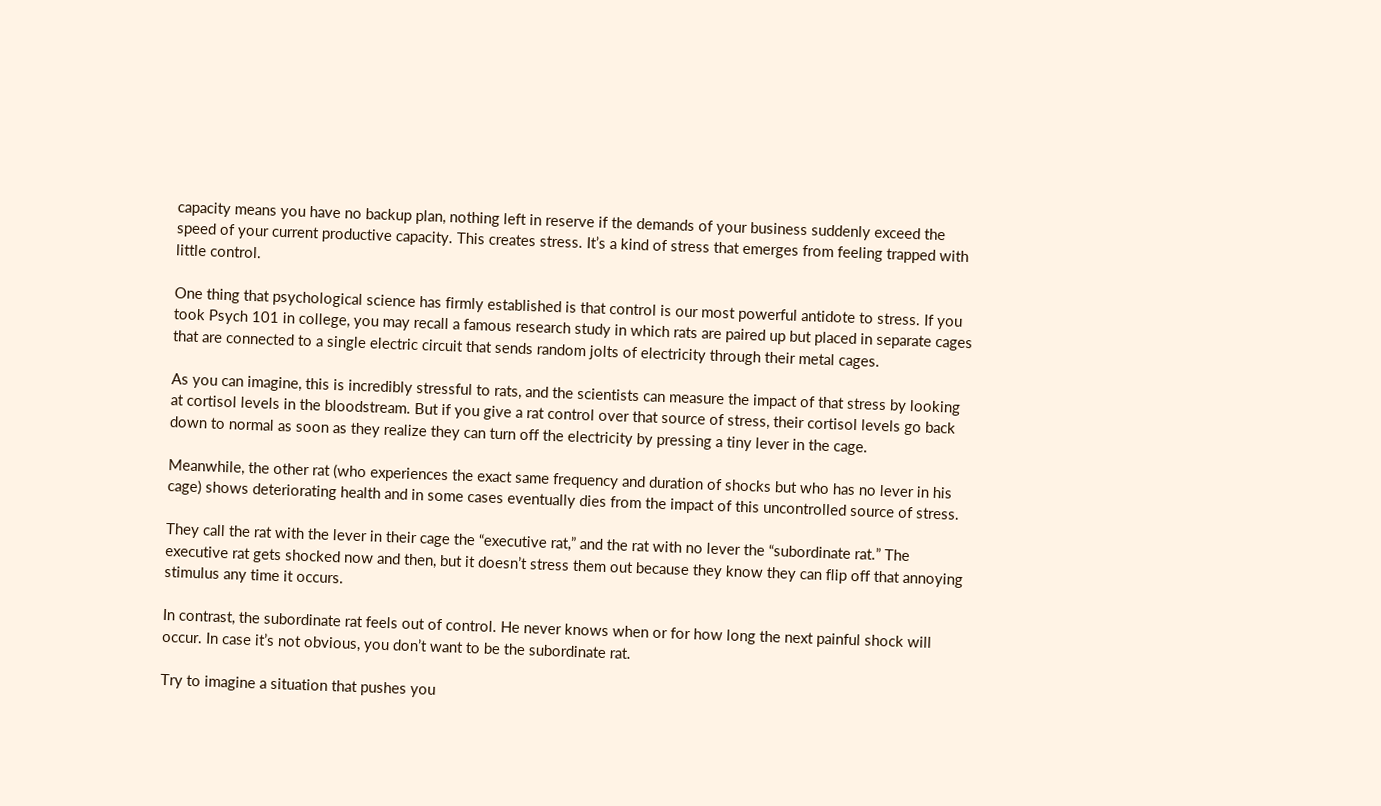capacity means you have no backup plan, nothing left in reserve if the demands of your business suddenly exceed the speed of your current productive capacity. This creates stress. It’s a kind of stress that emerges from feeling trapped with little control.

One thing that psychological science has firmly established is that control is our most powerful antidote to stress. If you took Psych 101 in college, you may recall a famous research study in which rats are paired up but placed in separate cages that are connected to a single electric circuit that sends random jolts of electricity through their metal cages.

As you can imagine, this is incredibly stressful to rats, and the scientists can measure the impact of that stress by looking at cortisol levels in the bloodstream. But if you give a rat control over that source of stress, their cortisol levels go back down to normal as soon as they realize they can turn off the electricity by pressing a tiny lever in the cage.

Meanwhile, the other rat (who experiences the exact same frequency and duration of shocks but who has no lever in his cage) shows deteriorating health and in some cases eventually dies from the impact of this uncontrolled source of stress.

They call the rat with the lever in their cage the “executive rat,” and the rat with no lever the “subordinate rat.” The executive rat gets shocked now and then, but it doesn’t stress them out because they know they can flip off that annoying stimulus any time it occurs.

In contrast, the subordinate rat feels out of control. He never knows when or for how long the next painful shock will occur. In case it’s not obvious, you don’t want to be the subordinate rat.

Try to imagine a situation that pushes you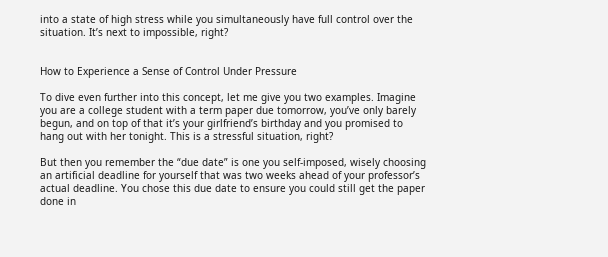into a state of high stress while you simultaneously have full control over the situation. It’s next to impossible, right?


How to Experience a Sense of Control Under Pressure

To dive even further into this concept, let me give you two examples. Imagine you are a college student with a term paper due tomorrow, you’ve only barely begun, and on top of that it’s your girlfriend’s birthday and you promised to hang out with her tonight. This is a stressful situation, right?

But then you remember the “due date” is one you self-imposed, wisely choosing an artificial deadline for yourself that was two weeks ahead of your professor’s actual deadline. You chose this due date to ensure you could still get the paper done in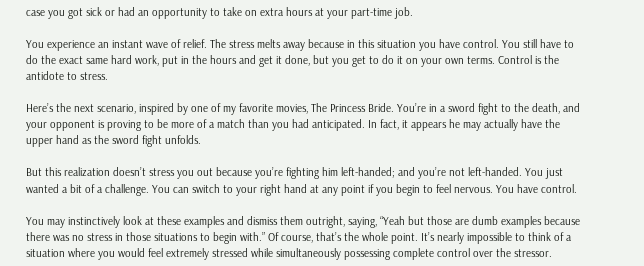case you got sick or had an opportunity to take on extra hours at your part-time job.

You experience an instant wave of relief. The stress melts away because in this situation you have control. You still have to do the exact same hard work, put in the hours and get it done, but you get to do it on your own terms. Control is the antidote to stress.

Here’s the next scenario, inspired by one of my favorite movies, The Princess Bride. You’re in a sword fight to the death, and your opponent is proving to be more of a match than you had anticipated. In fact, it appears he may actually have the upper hand as the sword fight unfolds.

But this realization doesn’t stress you out because you’re fighting him left-handed; and you’re not left-handed. You just wanted a bit of a challenge. You can switch to your right hand at any point if you begin to feel nervous. You have control.

You may instinctively look at these examples and dismiss them outright, saying, “Yeah but those are dumb examples because there was no stress in those situations to begin with.” Of course, that’s the whole point. It’s nearly impossible to think of a situation where you would feel extremely stressed while simultaneously possessing complete control over the stressor.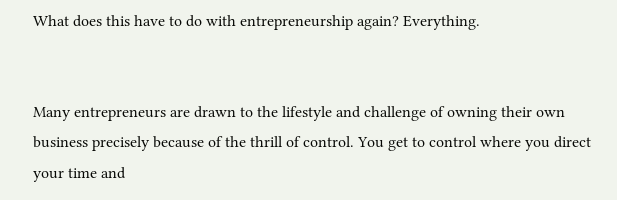What does this have to do with entrepreneurship again? Everything.


Many entrepreneurs are drawn to the lifestyle and challenge of owning their own business precisely because of the thrill of control. You get to control where you direct your time and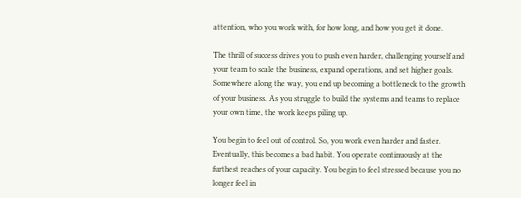attention, who you work with, for how long, and how you get it done.

The thrill of success drives you to push even harder, challenging yourself and your team to scale the business, expand operations, and set higher goals. Somewhere along the way, you end up becoming a bottleneck to the growth of your business. As you struggle to build the systems and teams to replace your own time, the work keeps piling up.

You begin to feel out of control. So, you work even harder and faster. Eventually, this becomes a bad habit. You operate continuously at the furthest reaches of your capacity. You begin to feel stressed because you no longer feel in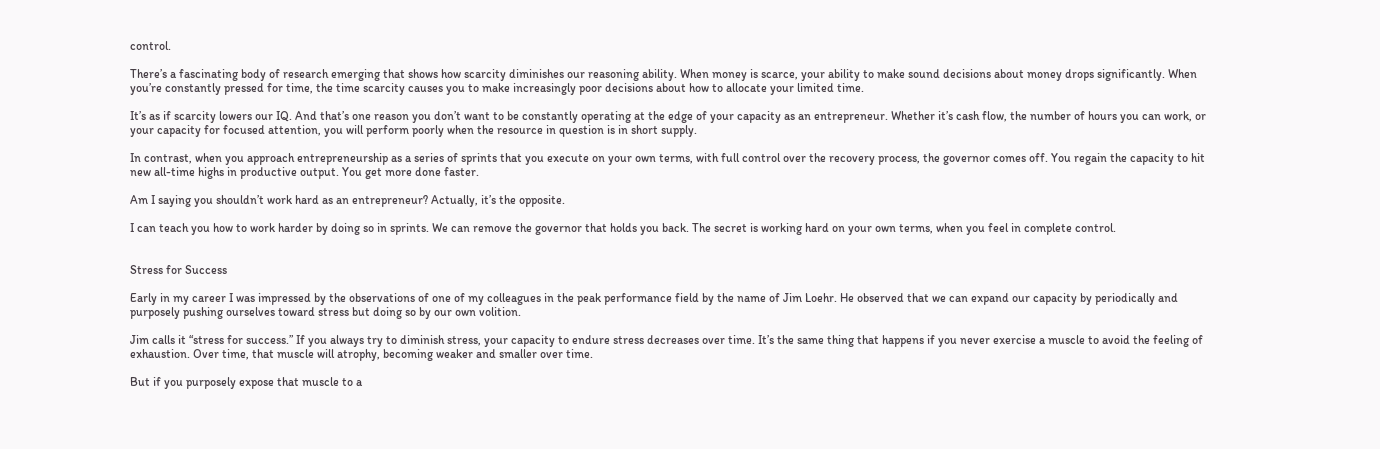control.

There’s a fascinating body of research emerging that shows how scarcity diminishes our reasoning ability. When money is scarce, your ability to make sound decisions about money drops significantly. When you’re constantly pressed for time, the time scarcity causes you to make increasingly poor decisions about how to allocate your limited time.

It’s as if scarcity lowers our IQ. And that’s one reason you don’t want to be constantly operating at the edge of your capacity as an entrepreneur. Whether it’s cash flow, the number of hours you can work, or your capacity for focused attention, you will perform poorly when the resource in question is in short supply.

In contrast, when you approach entrepreneurship as a series of sprints that you execute on your own terms, with full control over the recovery process, the governor comes off. You regain the capacity to hit new all-time highs in productive output. You get more done faster.

Am I saying you shouldn’t work hard as an entrepreneur? Actually, it’s the opposite.

I can teach you how to work harder by doing so in sprints. We can remove the governor that holds you back. The secret is working hard on your own terms, when you feel in complete control.


Stress for Success

Early in my career I was impressed by the observations of one of my colleagues in the peak performance field by the name of Jim Loehr. He observed that we can expand our capacity by periodically and purposely pushing ourselves toward stress but doing so by our own volition.

Jim calls it “stress for success.” If you always try to diminish stress, your capacity to endure stress decreases over time. It’s the same thing that happens if you never exercise a muscle to avoid the feeling of exhaustion. Over time, that muscle will atrophy, becoming weaker and smaller over time.

But if you purposely expose that muscle to a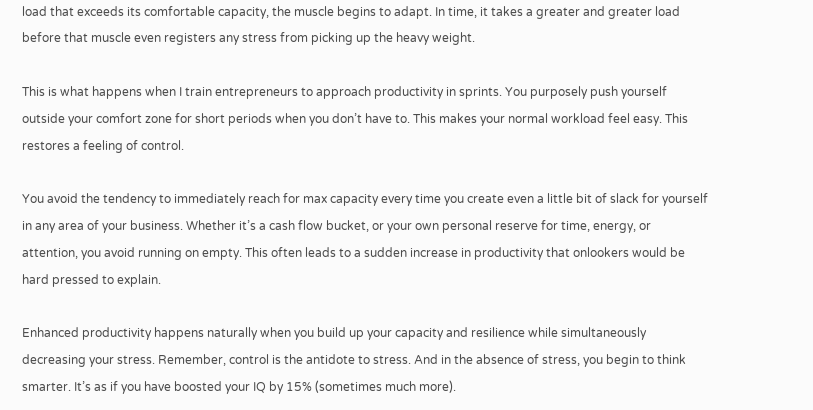load that exceeds its comfortable capacity, the muscle begins to adapt. In time, it takes a greater and greater load before that muscle even registers any stress from picking up the heavy weight.

This is what happens when I train entrepreneurs to approach productivity in sprints. You purposely push yourself outside your comfort zone for short periods when you don’t have to. This makes your normal workload feel easy. This restores a feeling of control.

You avoid the tendency to immediately reach for max capacity every time you create even a little bit of slack for yourself in any area of your business. Whether it’s a cash flow bucket, or your own personal reserve for time, energy, or attention, you avoid running on empty. This often leads to a sudden increase in productivity that onlookers would be hard pressed to explain.

Enhanced productivity happens naturally when you build up your capacity and resilience while simultaneously decreasing your stress. Remember, control is the antidote to stress. And in the absence of stress, you begin to think smarter. It’s as if you have boosted your IQ by 15% (sometimes much more).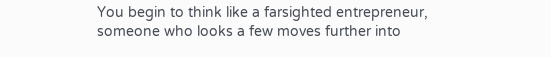You begin to think like a farsighted entrepreneur, someone who looks a few moves further into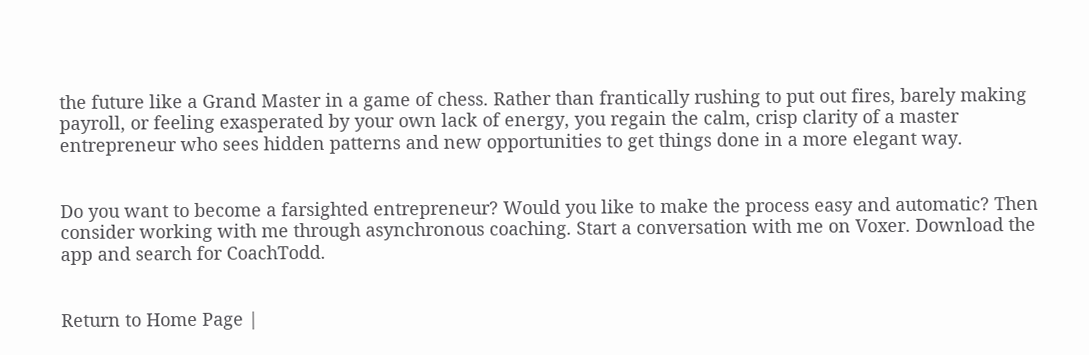the future like a Grand Master in a game of chess. Rather than frantically rushing to put out fires, barely making payroll, or feeling exasperated by your own lack of energy, you regain the calm, crisp clarity of a master entrepreneur who sees hidden patterns and new opportunities to get things done in a more elegant way.


Do you want to become a farsighted entrepreneur? Would you like to make the process easy and automatic? Then consider working with me through asynchronous coaching. Start a conversation with me on Voxer. Download the app and search for CoachTodd.


Return to Home Page |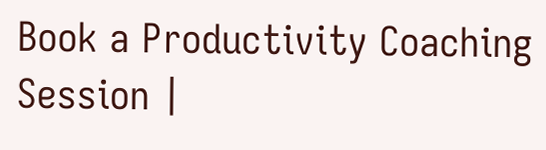Book a Productivity Coaching Session |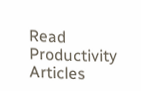Read Productivity Articles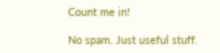Count me in!

No spam. Just useful stuff.